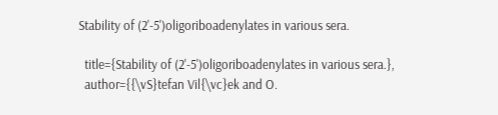Stability of (2'-5')oligoriboadenylates in various sera.

  title={Stability of (2'-5')oligoriboadenylates in various sera.},
  author={{\vS}tefan Vil{\vc}ek and O.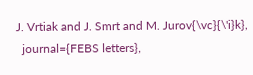J. Vrtiak and J. Smrt and M. Jurov{\vc}{\'i}k},
  journal={FEBS letters},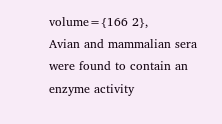volume={166 2},
Avian and mammalian sera were found to contain an enzyme activity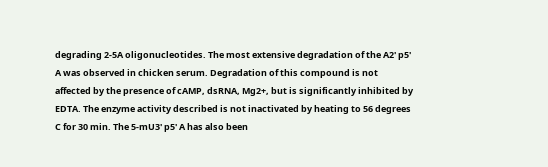degrading 2-5A oligonucleotides. The most extensive degradation of the A2' p5' A was observed in chicken serum. Degradation of this compound is not affected by the presence of cAMP, dsRNA, Mg2+, but is significantly inhibited by EDTA. The enzyme activity described is not inactivated by heating to 56 degrees C for 30 min. The 5-mU3' p5' A has also been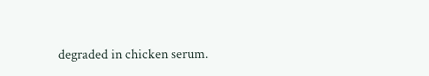degraded in chicken serum.